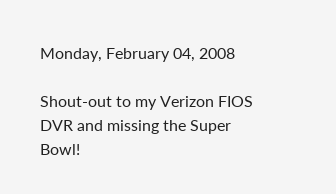Monday, February 04, 2008

Shout-out to my Verizon FIOS DVR and missing the Super Bowl!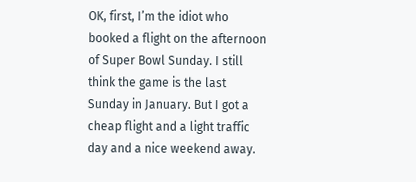OK, first, I’m the idiot who booked a flight on the afternoon of Super Bowl Sunday. I still think the game is the last Sunday in January. But I got a cheap flight and a light traffic day and a nice weekend away.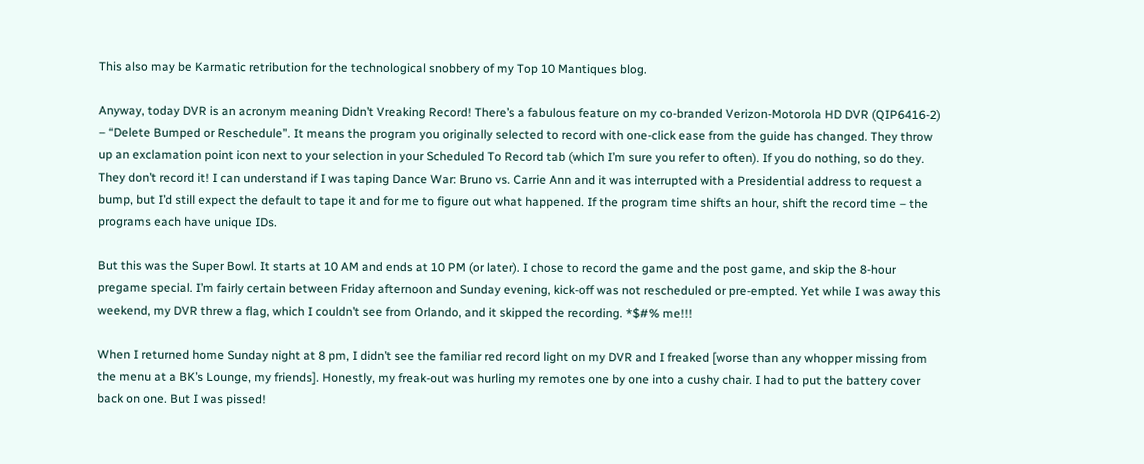This also may be Karmatic retribution for the technological snobbery of my Top 10 Mantiques blog.

Anyway, today DVR is an acronym meaning Didn’t Vreaking Record! There’s a fabulous feature on my co-branded Verizon-Motorola HD DVR (QIP6416-2) – “Delete Bumped or Reschedule”. It means the program you originally selected to record with one-click ease from the guide has changed. They throw up an exclamation point icon next to your selection in your Scheduled To Record tab (which I’m sure you refer to often). If you do nothing, so do they. They don’t record it! I can understand if I was taping Dance War: Bruno vs. Carrie Ann and it was interrupted with a Presidential address to request a bump, but I’d still expect the default to tape it and for me to figure out what happened. If the program time shifts an hour, shift the record time – the programs each have unique IDs.

But this was the Super Bowl. It starts at 10 AM and ends at 10 PM (or later). I chose to record the game and the post game, and skip the 8-hour pregame special. I’m fairly certain between Friday afternoon and Sunday evening, kick-off was not rescheduled or pre-empted. Yet while I was away this weekend, my DVR threw a flag, which I couldn’t see from Orlando, and it skipped the recording. *$#% me!!!

When I returned home Sunday night at 8 pm, I didn’t see the familiar red record light on my DVR and I freaked [worse than any whopper missing from the menu at a BK’s Lounge, my friends]. Honestly, my freak-out was hurling my remotes one by one into a cushy chair. I had to put the battery cover back on one. But I was pissed!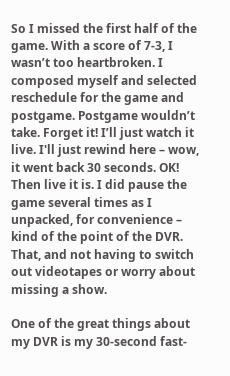So I missed the first half of the game. With a score of 7-3, I wasn’t too heartbroken. I composed myself and selected reschedule for the game and postgame. Postgame wouldn’t take. Forget it! I’ll just watch it live. I'll just rewind here – wow, it went back 30 seconds. OK! Then live it is. I did pause the game several times as I unpacked, for convenience – kind of the point of the DVR. That, and not having to switch out videotapes or worry about missing a show.

One of the great things about my DVR is my 30-second fast-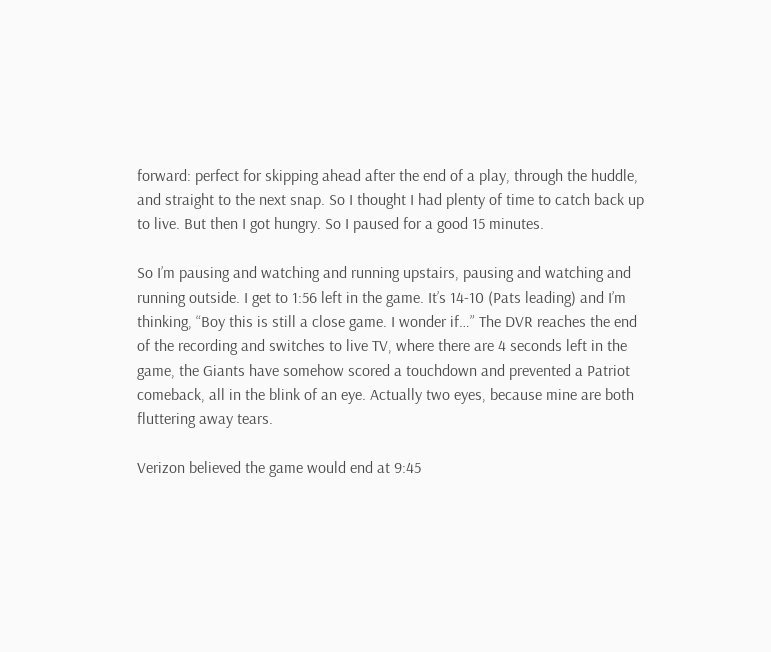forward: perfect for skipping ahead after the end of a play, through the huddle, and straight to the next snap. So I thought I had plenty of time to catch back up to live. But then I got hungry. So I paused for a good 15 minutes.

So I’m pausing and watching and running upstairs, pausing and watching and running outside. I get to 1:56 left in the game. It’s 14-10 (Pats leading) and I’m thinking, “Boy this is still a close game. I wonder if…” The DVR reaches the end of the recording and switches to live TV, where there are 4 seconds left in the game, the Giants have somehow scored a touchdown and prevented a Patriot comeback, all in the blink of an eye. Actually two eyes, because mine are both fluttering away tears.

Verizon believed the game would end at 9:45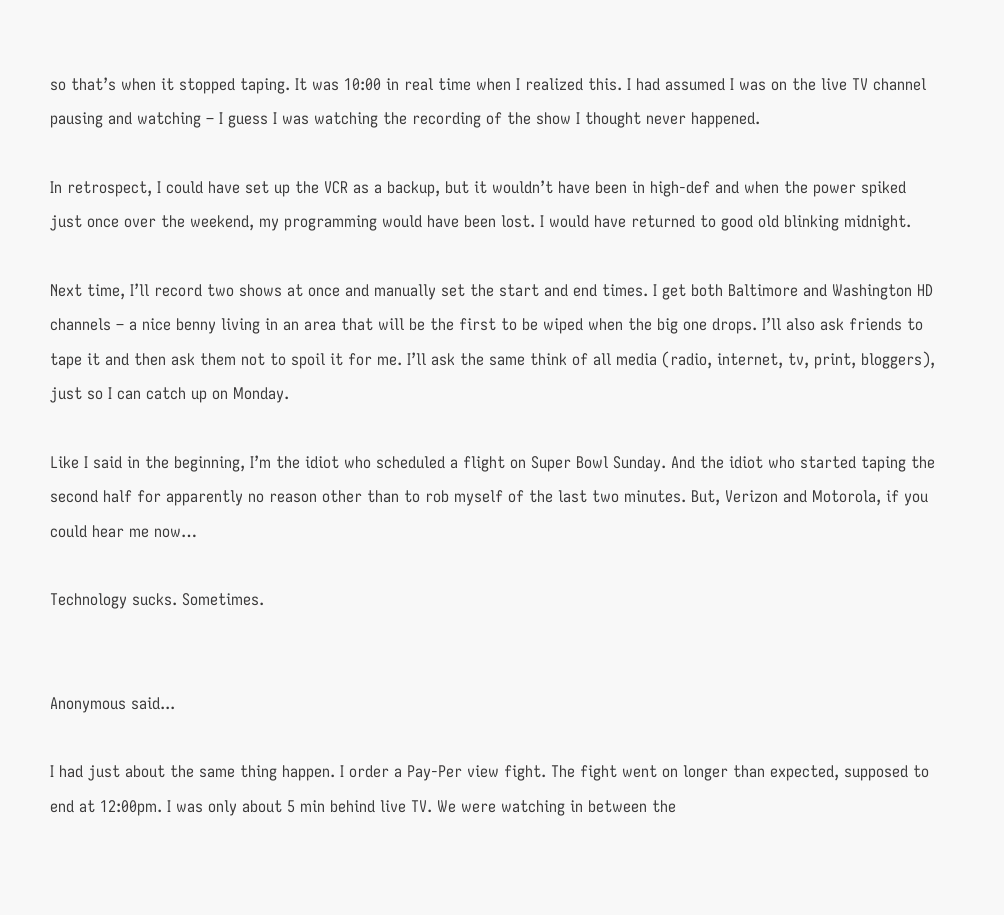so that’s when it stopped taping. It was 10:00 in real time when I realized this. I had assumed I was on the live TV channel pausing and watching – I guess I was watching the recording of the show I thought never happened.

In retrospect, I could have set up the VCR as a backup, but it wouldn’t have been in high-def and when the power spiked just once over the weekend, my programming would have been lost. I would have returned to good old blinking midnight.

Next time, I’ll record two shows at once and manually set the start and end times. I get both Baltimore and Washington HD channels – a nice benny living in an area that will be the first to be wiped when the big one drops. I’ll also ask friends to tape it and then ask them not to spoil it for me. I’ll ask the same think of all media (radio, internet, tv, print, bloggers), just so I can catch up on Monday.

Like I said in the beginning, I’m the idiot who scheduled a flight on Super Bowl Sunday. And the idiot who started taping the second half for apparently no reason other than to rob myself of the last two minutes. But, Verizon and Motorola, if you could hear me now…

Technology sucks. Sometimes.


Anonymous said...

I had just about the same thing happen. I order a Pay-Per view fight. The fight went on longer than expected, supposed to end at 12:00pm. I was only about 5 min behind live TV. We were watching in between the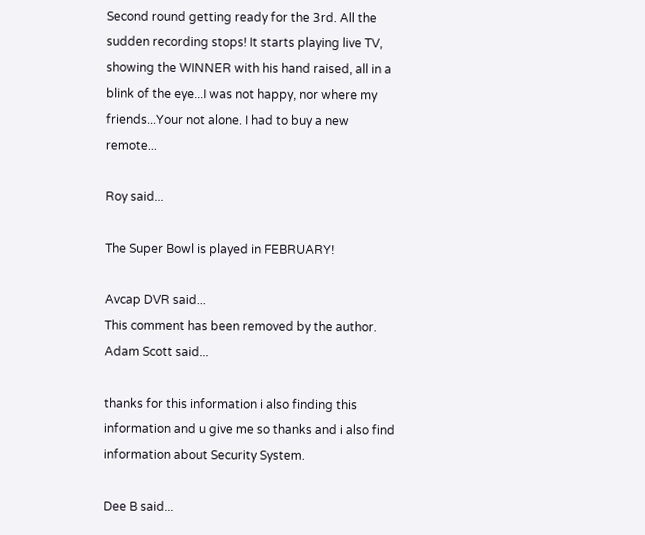Second round getting ready for the 3rd. All the sudden recording stops! It starts playing live TV, showing the WINNER with his hand raised, all in a blink of the eye...I was not happy, nor where my friends...Your not alone. I had to buy a new remote...

Roy said...

The Super Bowl is played in FEBRUARY!

Avcap DVR said...
This comment has been removed by the author.
Adam Scott said...

thanks for this information i also finding this information and u give me so thanks and i also find information about Security System.

Dee B said...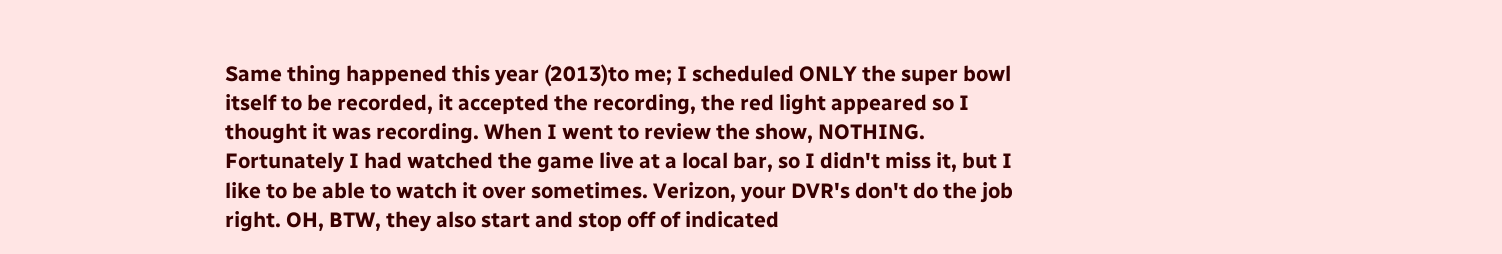Same thing happened this year (2013)to me; I scheduled ONLY the super bowl itself to be recorded, it accepted the recording, the red light appeared so I thought it was recording. When I went to review the show, NOTHING. Fortunately I had watched the game live at a local bar, so I didn't miss it, but I like to be able to watch it over sometimes. Verizon, your DVR's don't do the job right. OH, BTW, they also start and stop off of indicated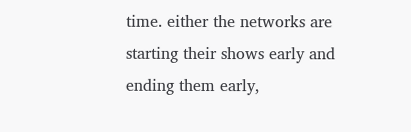time. either the networks are starting their shows early and ending them early,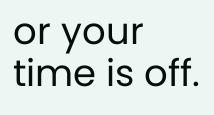or your time is off.